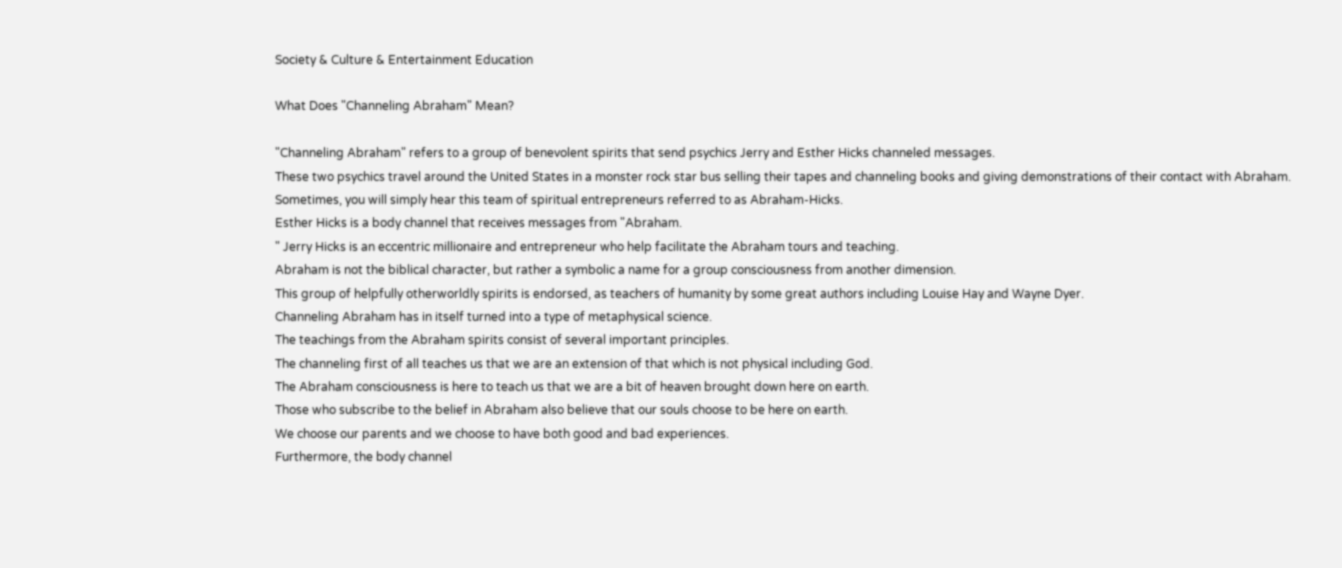Society & Culture & Entertainment Education

What Does "Channeling Abraham" Mean?

"Channeling Abraham" refers to a group of benevolent spirits that send psychics Jerry and Esther Hicks channeled messages.
These two psychics travel around the United States in a monster rock star bus selling their tapes and channeling books and giving demonstrations of their contact with Abraham.
Sometimes, you will simply hear this team of spiritual entrepreneurs referred to as Abraham-Hicks.
Esther Hicks is a body channel that receives messages from "Abraham.
" Jerry Hicks is an eccentric millionaire and entrepreneur who help facilitate the Abraham tours and teaching.
Abraham is not the biblical character, but rather a symbolic a name for a group consciousness from another dimension.
This group of helpfully otherworldly spirits is endorsed, as teachers of humanity by some great authors including Louise Hay and Wayne Dyer.
Channeling Abraham has in itself turned into a type of metaphysical science.
The teachings from the Abraham spirits consist of several important principles.
The channeling first of all teaches us that we are an extension of that which is not physical including God.
The Abraham consciousness is here to teach us that we are a bit of heaven brought down here on earth.
Those who subscribe to the belief in Abraham also believe that our souls choose to be here on earth.
We choose our parents and we choose to have both good and bad experiences.
Furthermore, the body channel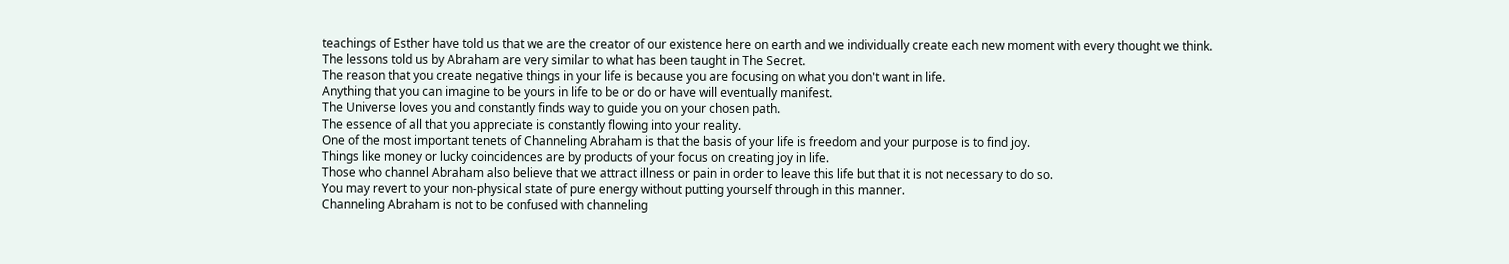teachings of Esther have told us that we are the creator of our existence here on earth and we individually create each new moment with every thought we think.
The lessons told us by Abraham are very similar to what has been taught in The Secret.
The reason that you create negative things in your life is because you are focusing on what you don't want in life.
Anything that you can imagine to be yours in life to be or do or have will eventually manifest.
The Universe loves you and constantly finds way to guide you on your chosen path.
The essence of all that you appreciate is constantly flowing into your reality.
One of the most important tenets of Channeling Abraham is that the basis of your life is freedom and your purpose is to find joy.
Things like money or lucky coincidences are by products of your focus on creating joy in life.
Those who channel Abraham also believe that we attract illness or pain in order to leave this life but that it is not necessary to do so.
You may revert to your non-physical state of pure energy without putting yourself through in this manner.
Channeling Abraham is not to be confused with channeling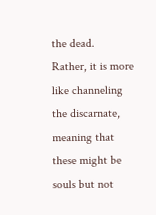the dead.
Rather, it is more like channeling the discarnate, meaning that these might be souls but not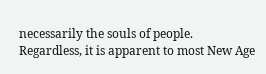necessarily the souls of people.
Regardless, it is apparent to most New Age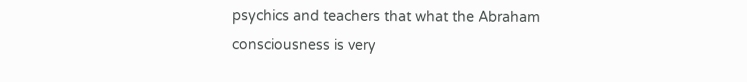psychics and teachers that what the Abraham consciousness is very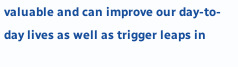valuable and can improve our day-to-day lives as well as trigger leaps in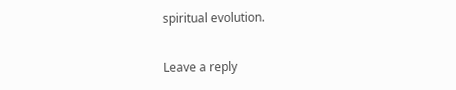spiritual evolution.

Leave a reply